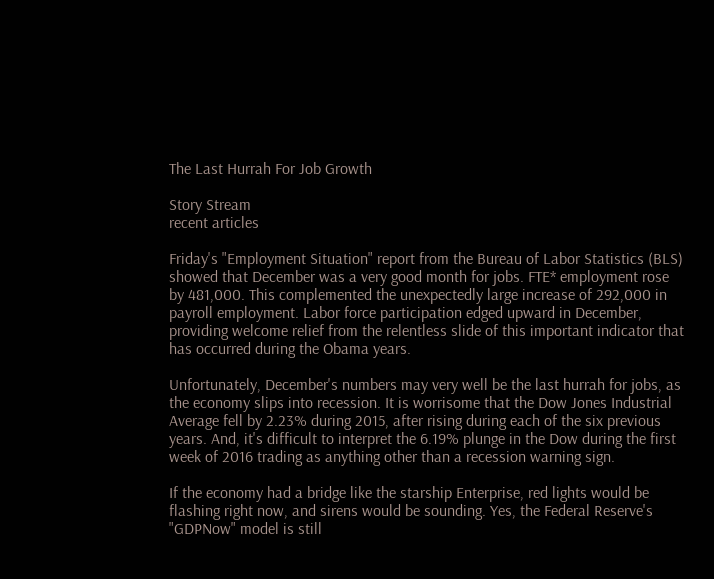The Last Hurrah For Job Growth

Story Stream
recent articles

Friday's "Employment Situation" report from the Bureau of Labor Statistics (BLS) showed that December was a very good month for jobs. FTE* employment rose by 481,000. This complemented the unexpectedly large increase of 292,000 in payroll employment. Labor force participation edged upward in December, providing welcome relief from the relentless slide of this important indicator that has occurred during the Obama years.

Unfortunately, December's numbers may very well be the last hurrah for jobs, as the economy slips into recession. It is worrisome that the Dow Jones Industrial Average fell by 2.23% during 2015, after rising during each of the six previous years. And, it's difficult to interpret the 6.19% plunge in the Dow during the first week of 2016 trading as anything other than a recession warning sign.

If the economy had a bridge like the starship Enterprise, red lights would be flashing right now, and sirens would be sounding. Yes, the Federal Reserve's "GDPNow" model is still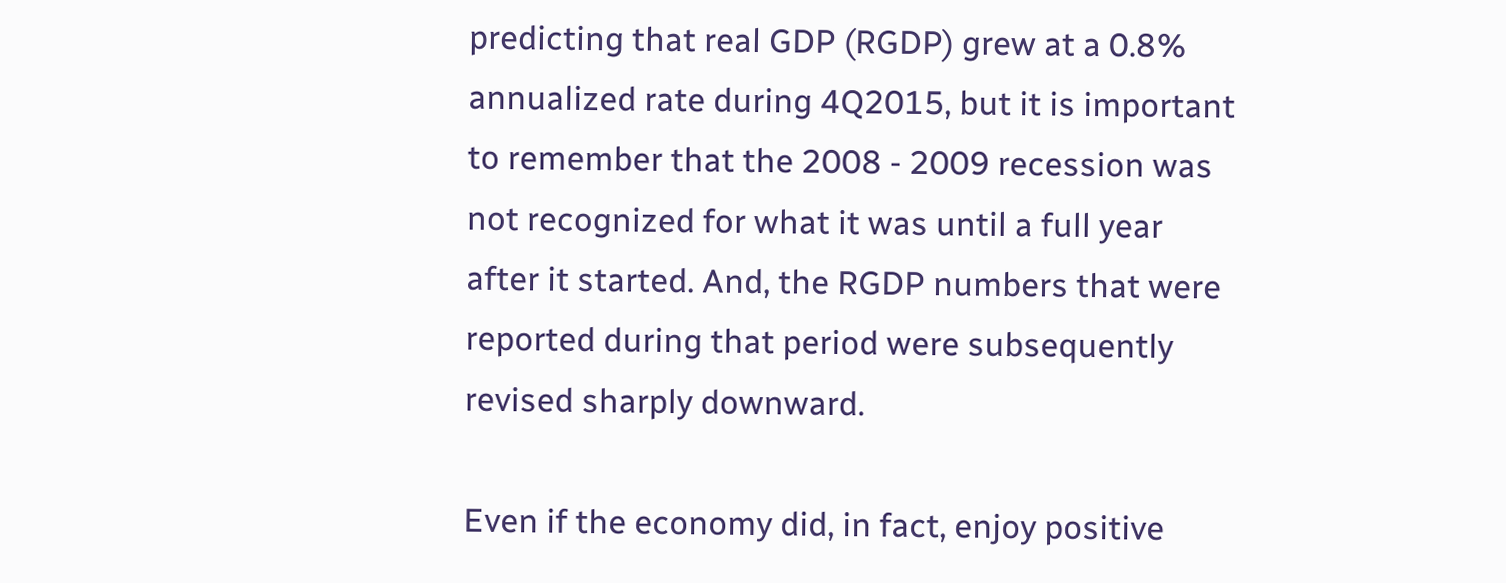predicting that real GDP (RGDP) grew at a 0.8% annualized rate during 4Q2015, but it is important to remember that the 2008 - 2009 recession was not recognized for what it was until a full year after it started. And, the RGDP numbers that were reported during that period were subsequently revised sharply downward.

Even if the economy did, in fact, enjoy positive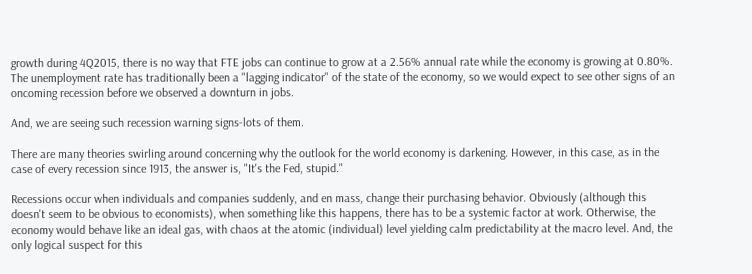growth during 4Q2015, there is no way that FTE jobs can continue to grow at a 2.56% annual rate while the economy is growing at 0.80%. The unemployment rate has traditionally been a "lagging indicator" of the state of the economy, so we would expect to see other signs of an oncoming recession before we observed a downturn in jobs.

And, we are seeing such recession warning signs-lots of them.

There are many theories swirling around concerning why the outlook for the world economy is darkening. However, in this case, as in the case of every recession since 1913, the answer is, "It's the Fed, stupid."

Recessions occur when individuals and companies suddenly, and en mass, change their purchasing behavior. Obviously (although this doesn't seem to be obvious to economists), when something like this happens, there has to be a systemic factor at work. Otherwise, the economy would behave like an ideal gas, with chaos at the atomic (individual) level yielding calm predictability at the macro level. And, the only logical suspect for this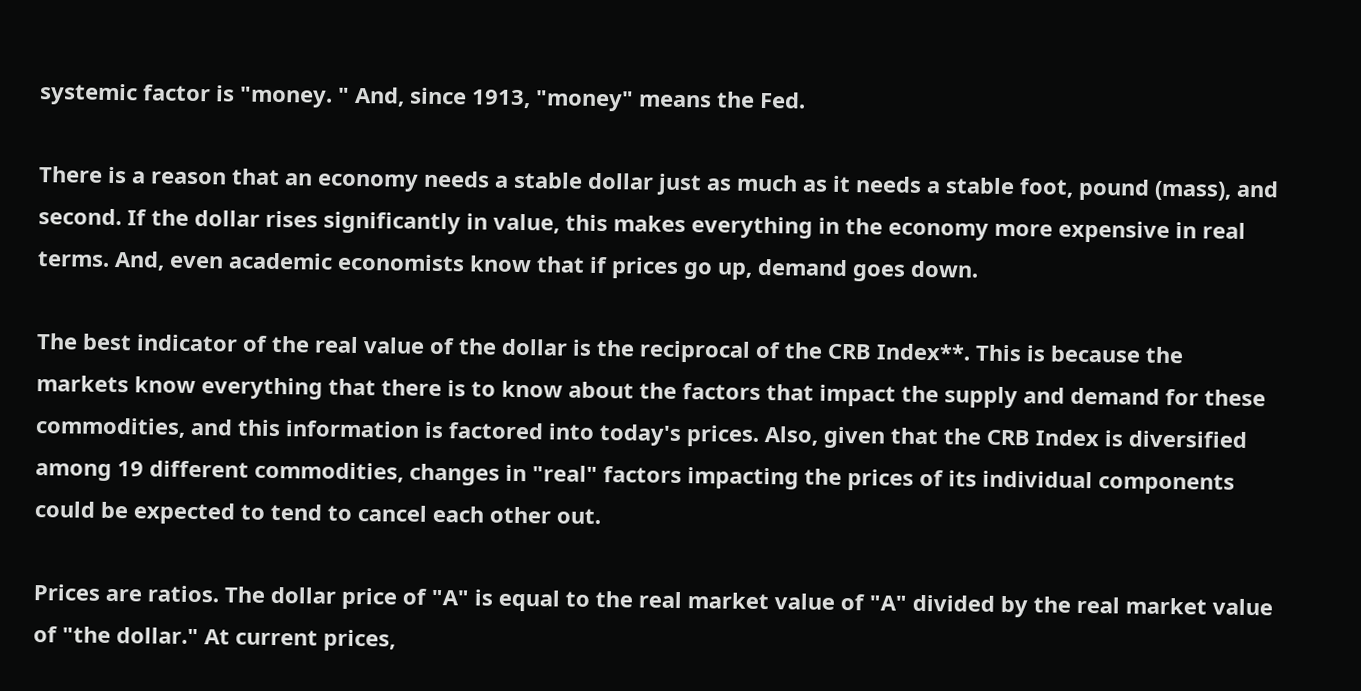systemic factor is "money. " And, since 1913, "money" means the Fed.

There is a reason that an economy needs a stable dollar just as much as it needs a stable foot, pound (mass), and second. If the dollar rises significantly in value, this makes everything in the economy more expensive in real terms. And, even academic economists know that if prices go up, demand goes down.

The best indicator of the real value of the dollar is the reciprocal of the CRB Index**. This is because the markets know everything that there is to know about the factors that impact the supply and demand for these commodities, and this information is factored into today's prices. Also, given that the CRB Index is diversified among 19 different commodities, changes in "real" factors impacting the prices of its individual components could be expected to tend to cancel each other out.

Prices are ratios. The dollar price of "A" is equal to the real market value of "A" divided by the real market value of "the dollar." At current prices,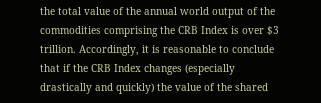the total value of the annual world output of the commodities comprising the CRB Index is over $3 trillion. Accordingly, it is reasonable to conclude that if the CRB Index changes (especially drastically and quickly) the value of the shared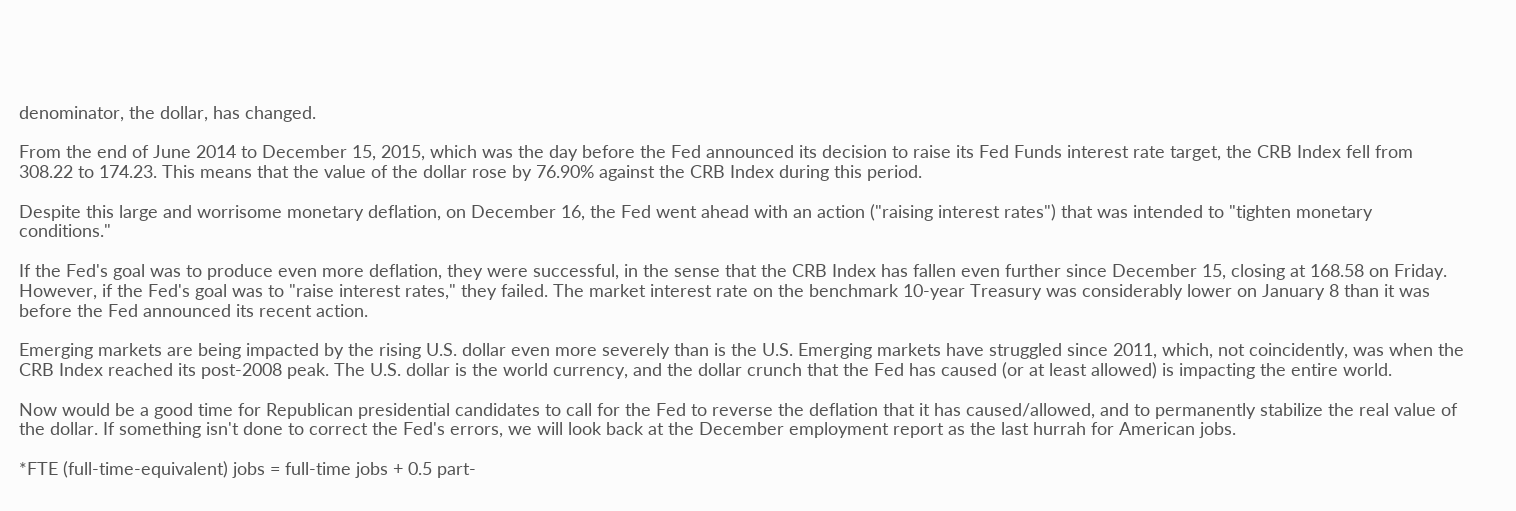denominator, the dollar, has changed.

From the end of June 2014 to December 15, 2015, which was the day before the Fed announced its decision to raise its Fed Funds interest rate target, the CRB Index fell from 308.22 to 174.23. This means that the value of the dollar rose by 76.90% against the CRB Index during this period.

Despite this large and worrisome monetary deflation, on December 16, the Fed went ahead with an action ("raising interest rates") that was intended to "tighten monetary conditions."

If the Fed's goal was to produce even more deflation, they were successful, in the sense that the CRB Index has fallen even further since December 15, closing at 168.58 on Friday. However, if the Fed's goal was to "raise interest rates," they failed. The market interest rate on the benchmark 10-year Treasury was considerably lower on January 8 than it was before the Fed announced its recent action.

Emerging markets are being impacted by the rising U.S. dollar even more severely than is the U.S. Emerging markets have struggled since 2011, which, not coincidently, was when the CRB Index reached its post-2008 peak. The U.S. dollar is the world currency, and the dollar crunch that the Fed has caused (or at least allowed) is impacting the entire world.

Now would be a good time for Republican presidential candidates to call for the Fed to reverse the deflation that it has caused/allowed, and to permanently stabilize the real value of the dollar. If something isn't done to correct the Fed's errors, we will look back at the December employment report as the last hurrah for American jobs.

*FTE (full-time-equivalent) jobs = full-time jobs + 0.5 part-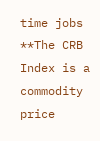time jobs
**The CRB Index is a commodity price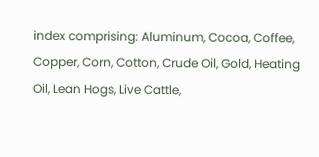index comprising: Aluminum, Cocoa, Coffee, Copper, Corn, Cotton, Crude Oil, Gold, Heating Oil, Lean Hogs, Live Cattle,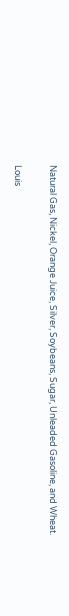Natural Gas, Nickel, Orange Juice, Silver, Soybeans, Sugar, Unleaded Gasoline, and Wheat.


Louis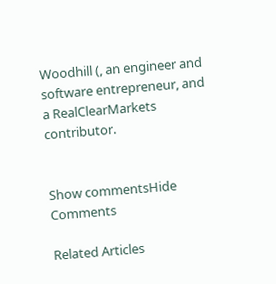Woodhill (, an engineer and software entrepreneur, and a RealClearMarkets contributor.


Show commentsHide Comments

Related Articles